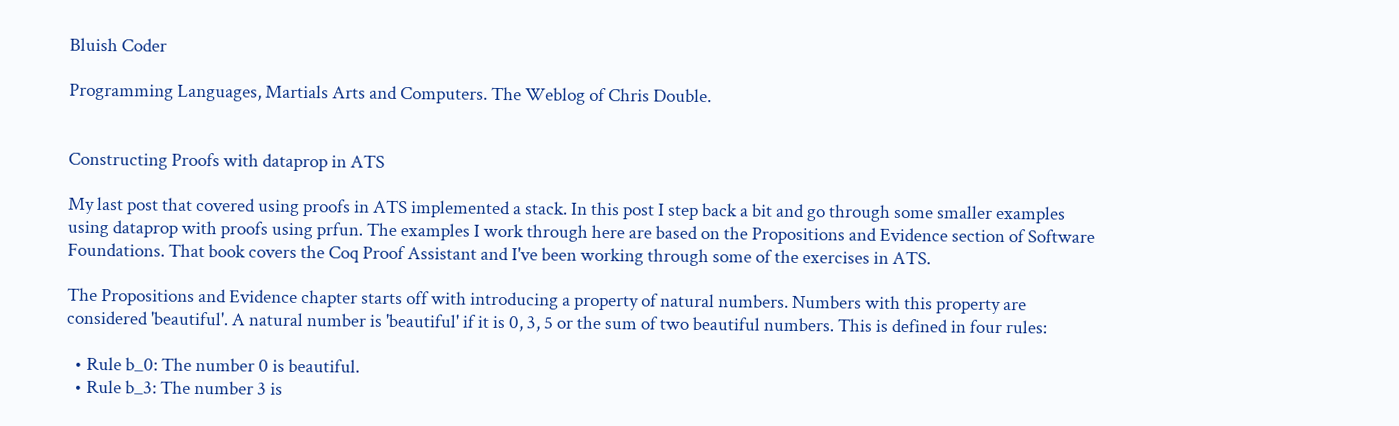Bluish Coder

Programming Languages, Martials Arts and Computers. The Weblog of Chris Double.


Constructing Proofs with dataprop in ATS

My last post that covered using proofs in ATS implemented a stack. In this post I step back a bit and go through some smaller examples using dataprop with proofs using prfun. The examples I work through here are based on the Propositions and Evidence section of Software Foundations. That book covers the Coq Proof Assistant and I've been working through some of the exercises in ATS.

The Propositions and Evidence chapter starts off with introducing a property of natural numbers. Numbers with this property are considered 'beautiful'. A natural number is 'beautiful' if it is 0, 3, 5 or the sum of two beautiful numbers. This is defined in four rules:

  • Rule b_0: The number 0 is beautiful.
  • Rule b_3: The number 3 is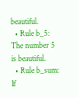beautiful.
  • Rule b_5: The number 5 is beautiful.
  • Rule b_sum: If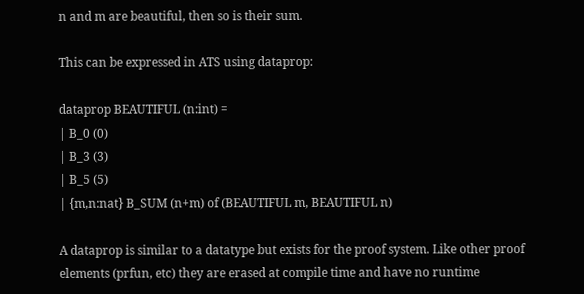n and m are beautiful, then so is their sum.

This can be expressed in ATS using dataprop:

dataprop BEAUTIFUL (n:int) =
| B_0 (0)
| B_3 (3)
| B_5 (5)
| {m,n:nat} B_SUM (n+m) of (BEAUTIFUL m, BEAUTIFUL n)

A dataprop is similar to a datatype but exists for the proof system. Like other proof elements (prfun, etc) they are erased at compile time and have no runtime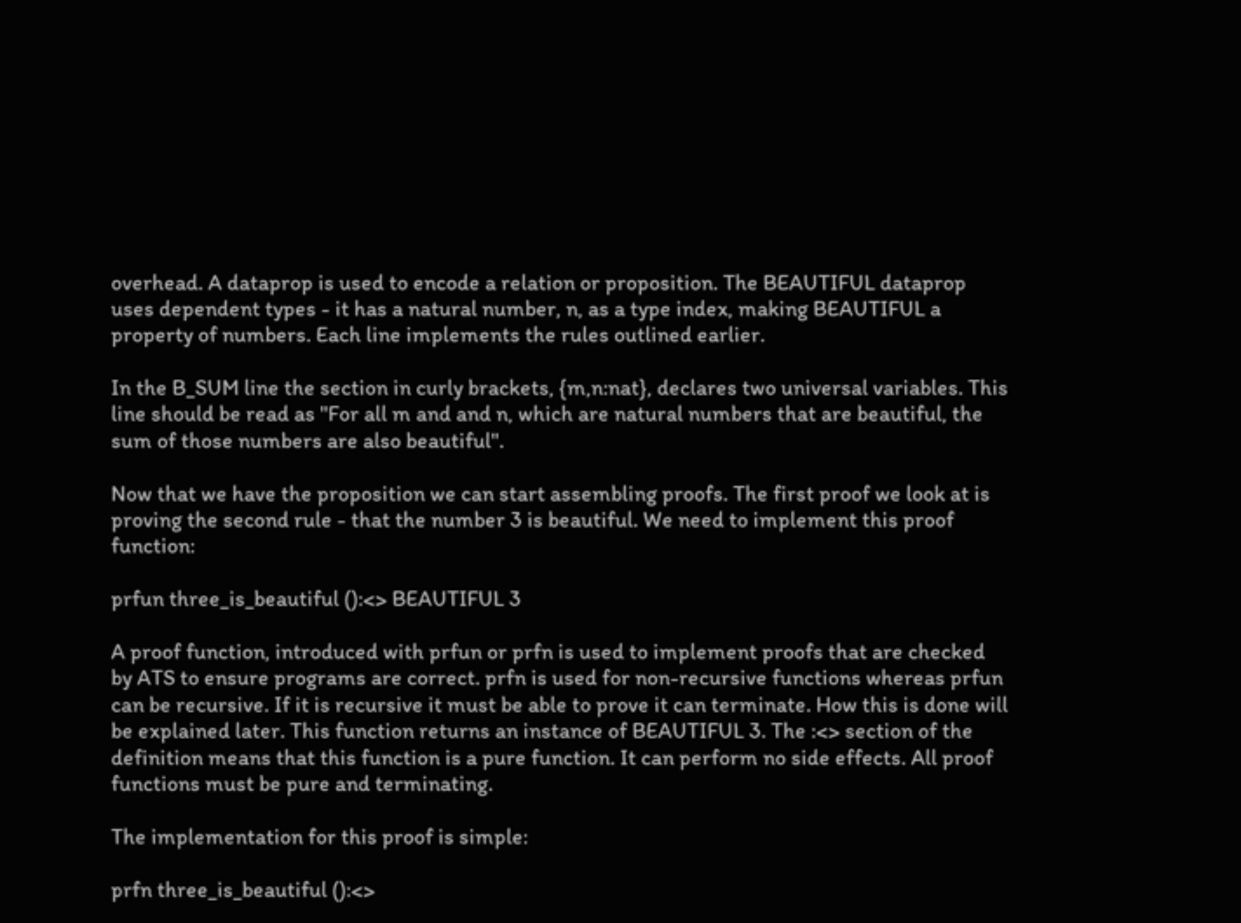overhead. A dataprop is used to encode a relation or proposition. The BEAUTIFUL dataprop uses dependent types - it has a natural number, n, as a type index, making BEAUTIFUL a property of numbers. Each line implements the rules outlined earlier.

In the B_SUM line the section in curly brackets, {m,n:nat}, declares two universal variables. This line should be read as "For all m and and n, which are natural numbers that are beautiful, the sum of those numbers are also beautiful".

Now that we have the proposition we can start assembling proofs. The first proof we look at is proving the second rule - that the number 3 is beautiful. We need to implement this proof function:

prfun three_is_beautiful ():<> BEAUTIFUL 3

A proof function, introduced with prfun or prfn is used to implement proofs that are checked by ATS to ensure programs are correct. prfn is used for non-recursive functions whereas prfun can be recursive. If it is recursive it must be able to prove it can terminate. How this is done will be explained later. This function returns an instance of BEAUTIFUL 3. The :<> section of the definition means that this function is a pure function. It can perform no side effects. All proof functions must be pure and terminating.

The implementation for this proof is simple:

prfn three_is_beautiful ():<>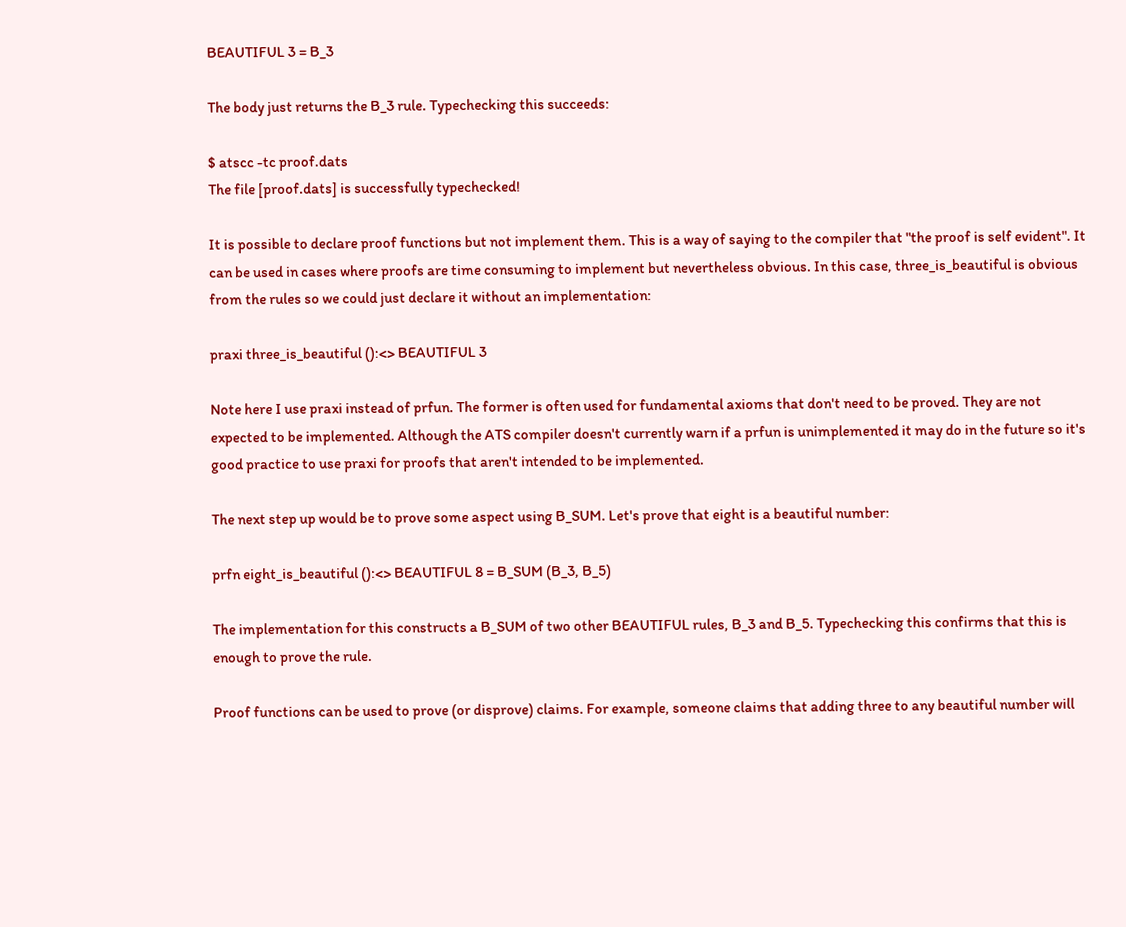BEAUTIFUL 3 = B_3

The body just returns the B_3 rule. Typechecking this succeeds:

$ atscc -tc proof.dats
The file [proof.dats] is successfully typechecked!

It is possible to declare proof functions but not implement them. This is a way of saying to the compiler that "the proof is self evident". It can be used in cases where proofs are time consuming to implement but nevertheless obvious. In this case, three_is_beautiful is obvious from the rules so we could just declare it without an implementation:

praxi three_is_beautiful ():<> BEAUTIFUL 3

Note here I use praxi instead of prfun. The former is often used for fundamental axioms that don't need to be proved. They are not expected to be implemented. Although the ATS compiler doesn't currently warn if a prfun is unimplemented it may do in the future so it's good practice to use praxi for proofs that aren't intended to be implemented.

The next step up would be to prove some aspect using B_SUM. Let's prove that eight is a beautiful number:

prfn eight_is_beautiful ():<> BEAUTIFUL 8 = B_SUM (B_3, B_5)

The implementation for this constructs a B_SUM of two other BEAUTIFUL rules, B_3 and B_5. Typechecking this confirms that this is enough to prove the rule.

Proof functions can be used to prove (or disprove) claims. For example, someone claims that adding three to any beautiful number will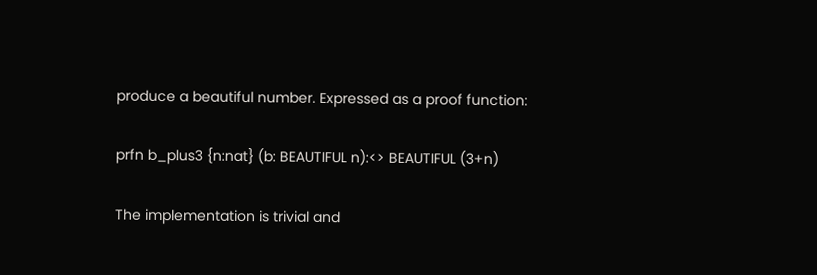produce a beautiful number. Expressed as a proof function:

prfn b_plus3 {n:nat} (b: BEAUTIFUL n):<> BEAUTIFUL (3+n)

The implementation is trivial and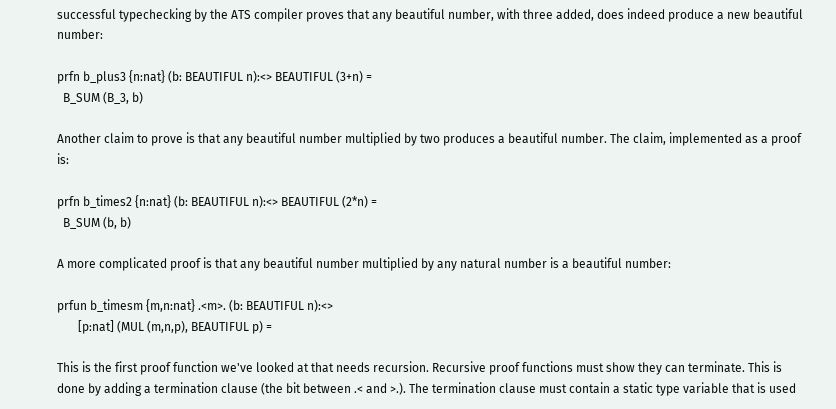successful typechecking by the ATS compiler proves that any beautiful number, with three added, does indeed produce a new beautiful number:

prfn b_plus3 {n:nat} (b: BEAUTIFUL n):<> BEAUTIFUL (3+n) =
  B_SUM (B_3, b)

Another claim to prove is that any beautiful number multiplied by two produces a beautiful number. The claim, implemented as a proof is:

prfn b_times2 {n:nat} (b: BEAUTIFUL n):<> BEAUTIFUL (2*n) =
  B_SUM (b, b)

A more complicated proof is that any beautiful number multiplied by any natural number is a beautiful number:

prfun b_timesm {m,n:nat} .<m>. (b: BEAUTIFUL n):<>
       [p:nat] (MUL (m,n,p), BEAUTIFUL p) =

This is the first proof function we've looked at that needs recursion. Recursive proof functions must show they can terminate. This is done by adding a termination clause (the bit between .< and >.). The termination clause must contain a static type variable that is used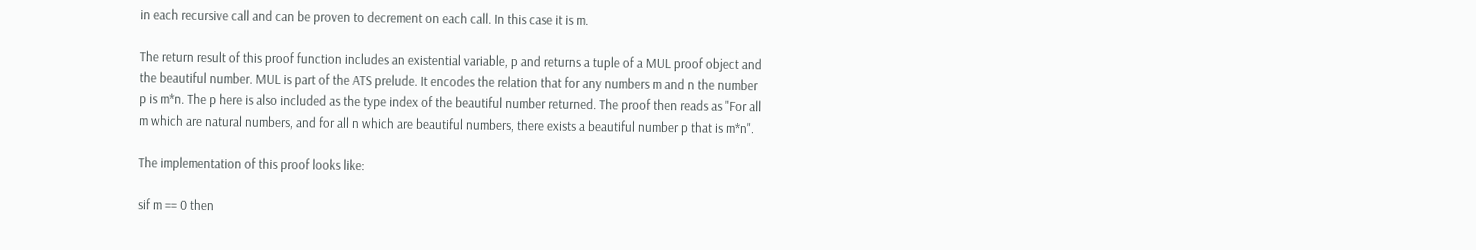in each recursive call and can be proven to decrement on each call. In this case it is m.

The return result of this proof function includes an existential variable, p and returns a tuple of a MUL proof object and the beautiful number. MUL is part of the ATS prelude. It encodes the relation that for any numbers m and n the number p is m*n. The p here is also included as the type index of the beautiful number returned. The proof then reads as "For all m which are natural numbers, and for all n which are beautiful numbers, there exists a beautiful number p that is m*n".

The implementation of this proof looks like:

sif m == 0 then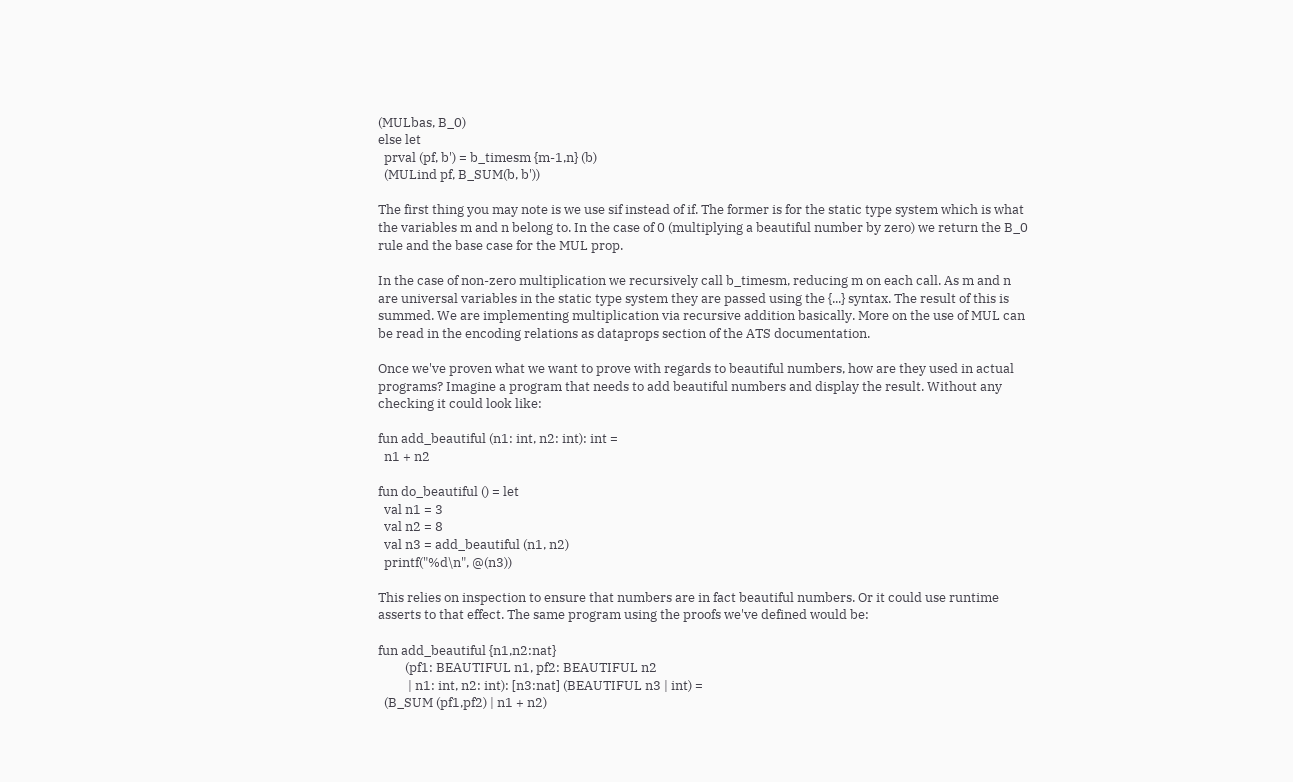(MULbas, B_0)
else let
  prval (pf, b') = b_timesm {m-1,n} (b)
  (MULind pf, B_SUM(b, b'))

The first thing you may note is we use sif instead of if. The former is for the static type system which is what the variables m and n belong to. In the case of 0 (multiplying a beautiful number by zero) we return the B_0 rule and the base case for the MUL prop.

In the case of non-zero multiplication we recursively call b_timesm, reducing m on each call. As m and n are universal variables in the static type system they are passed using the {...} syntax. The result of this is summed. We are implementing multiplication via recursive addition basically. More on the use of MUL can be read in the encoding relations as dataprops section of the ATS documentation.

Once we've proven what we want to prove with regards to beautiful numbers, how are they used in actual programs? Imagine a program that needs to add beautiful numbers and display the result. Without any checking it could look like:

fun add_beautiful (n1: int, n2: int): int =
  n1 + n2

fun do_beautiful () = let
  val n1 = 3
  val n2 = 8
  val n3 = add_beautiful (n1, n2)
  printf("%d\n", @(n3))

This relies on inspection to ensure that numbers are in fact beautiful numbers. Or it could use runtime asserts to that effect. The same program using the proofs we've defined would be:

fun add_beautiful {n1,n2:nat}
         (pf1: BEAUTIFUL n1, pf2: BEAUTIFUL n2
          | n1: int, n2: int): [n3:nat] (BEAUTIFUL n3 | int) =
  (B_SUM (pf1,pf2) | n1 + n2)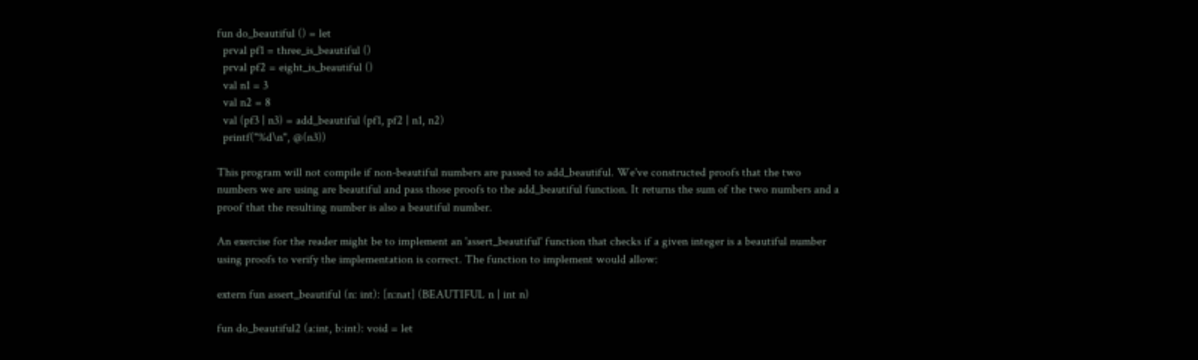fun do_beautiful () = let
  prval pf1 = three_is_beautiful ()
  prval pf2 = eight_is_beautiful ()
  val n1 = 3
  val n2 = 8
  val (pf3 | n3) = add_beautiful (pf1, pf2 | n1, n2)
  printf("%d\n", @(n3))

This program will not compile if non-beautiful numbers are passed to add_beautiful. We've constructed proofs that the two numbers we are using are beautiful and pass those proofs to the add_beautiful function. It returns the sum of the two numbers and a proof that the resulting number is also a beautiful number.

An exercise for the reader might be to implement an 'assert_beautiful' function that checks if a given integer is a beautiful number using proofs to verify the implementation is correct. The function to implement would allow:

extern fun assert_beautiful (n: int): [n:nat] (BEAUTIFUL n | int n)

fun do_beautiful2 (a:int, b:int): void = let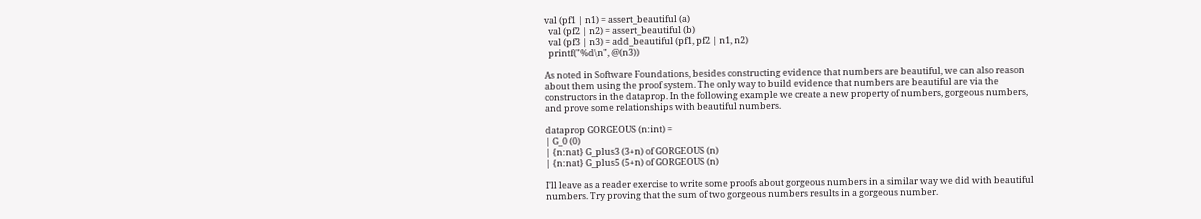val (pf1 | n1) = assert_beautiful (a)
  val (pf2 | n2) = assert_beautiful (b)
  val (pf3 | n3) = add_beautiful (pf1, pf2 | n1, n2)
  printf("%d\n", @(n3))

As noted in Software Foundations, besides constructing evidence that numbers are beautiful, we can also reason about them using the proof system. The only way to build evidence that numbers are beautiful are via the constructors in the dataprop. In the following example we create a new property of numbers, gorgeous numbers, and prove some relationships with beautiful numbers.

dataprop GORGEOUS (n:int) =
| G_0 (0)
| {n:nat} G_plus3 (3+n) of GORGEOUS (n)
| {n:nat} G_plus5 (5+n) of GORGEOUS (n)

I'll leave as a reader exercise to write some proofs about gorgeous numbers in a similar way we did with beautiful numbers. Try proving that the sum of two gorgeous numbers results in a gorgeous number.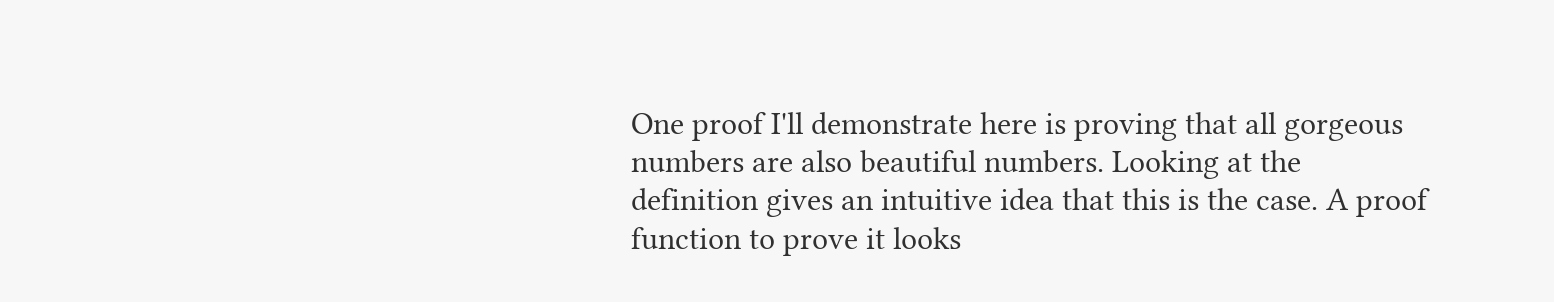One proof I'll demonstrate here is proving that all gorgeous numbers are also beautiful numbers. Looking at the definition gives an intuitive idea that this is the case. A proof function to prove it looks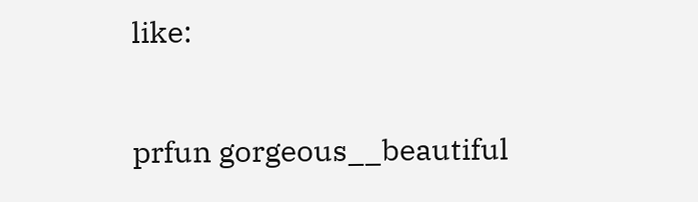like:

prfun gorgeous__beautiful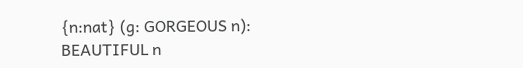{n:nat} (g: GORGEOUS n): BEAUTIFUL n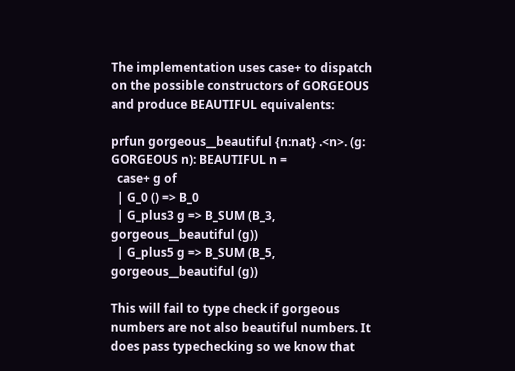The implementation uses case+ to dispatch on the possible constructors of GORGEOUS and produce BEAUTIFUL equivalents:

prfun gorgeous__beautiful {n:nat} .<n>. (g: GORGEOUS n): BEAUTIFUL n =
  case+ g of
  | G_0 () => B_0
  | G_plus3 g => B_SUM (B_3, gorgeous__beautiful (g))
  | G_plus5 g => B_SUM (B_5, gorgeous__beautiful (g))

This will fail to type check if gorgeous numbers are not also beautiful numbers. It does pass typechecking so we know that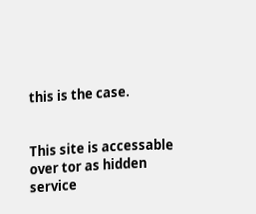this is the case.


This site is accessable over tor as hidden service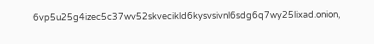6vp5u25g4izec5c37wv52skvecikld6kysvsivnl6sdg6q7wy25lixad.onion,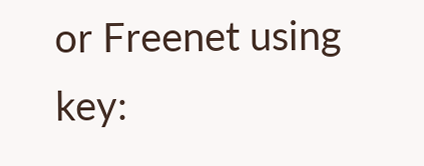or Freenet using key: